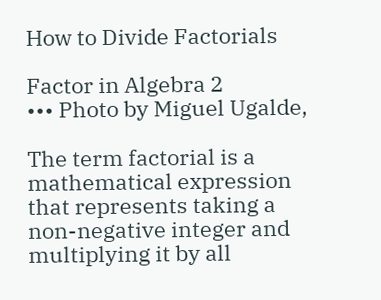How to Divide Factorials

Factor in Algebra 2
••• Photo by Miguel Ugalde,

The term factorial is a mathematical expression that represents taking a non-negative integer and multiplying it by all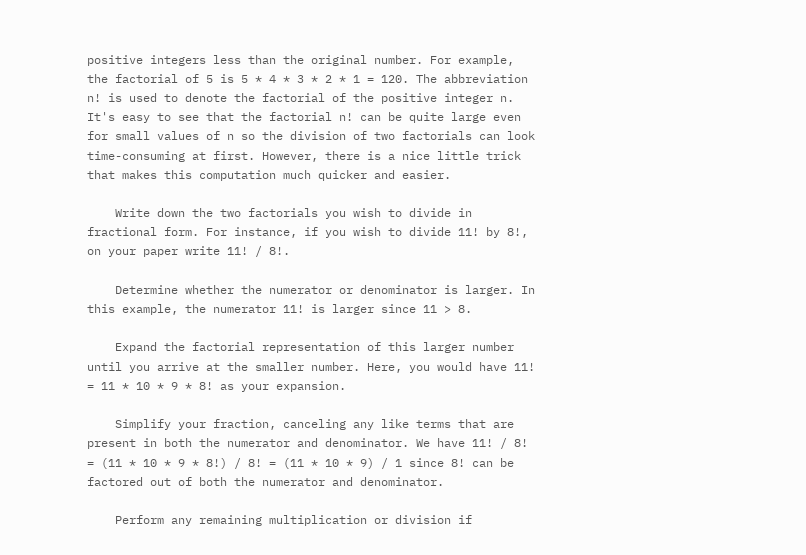positive integers less than the original number. For example, the factorial of 5 is 5 * 4 * 3 * 2 * 1 = 120. The abbreviation n! is used to denote the factorial of the positive integer n. It's easy to see that the factorial n! can be quite large even for small values of n so the division of two factorials can look time-consuming at first. However, there is a nice little trick that makes this computation much quicker and easier.

    Write down the two factorials you wish to divide in fractional form. For instance, if you wish to divide 11! by 8!, on your paper write 11! / 8!.

    Determine whether the numerator or denominator is larger. In this example, the numerator 11! is larger since 11 > 8.

    Expand the factorial representation of this larger number until you arrive at the smaller number. Here, you would have 11! = 11 * 10 * 9 * 8! as your expansion.

    Simplify your fraction, canceling any like terms that are present in both the numerator and denominator. We have 11! / 8! = (11 * 10 * 9 * 8!) / 8! = (11 * 10 * 9) / 1 since 8! can be factored out of both the numerator and denominator.

    Perform any remaining multiplication or division if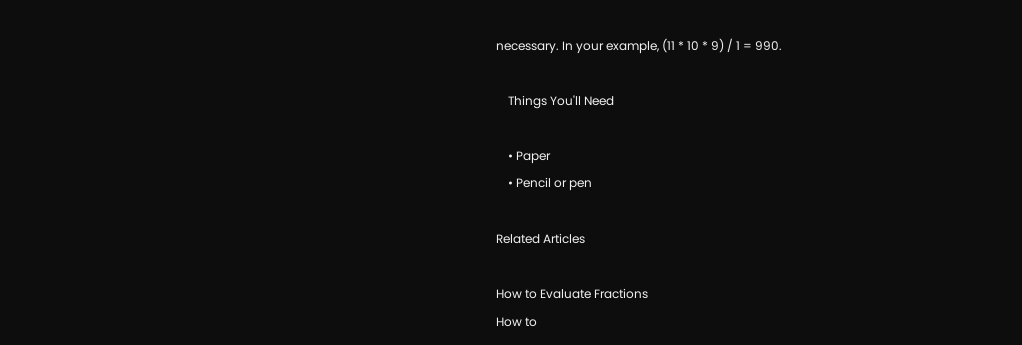necessary. In your example, (11 * 10 * 9) / 1 = 990.

    Things You'll Need

    • Paper
    • Pencil or pen

Related Articles

How to Evaluate Fractions
How to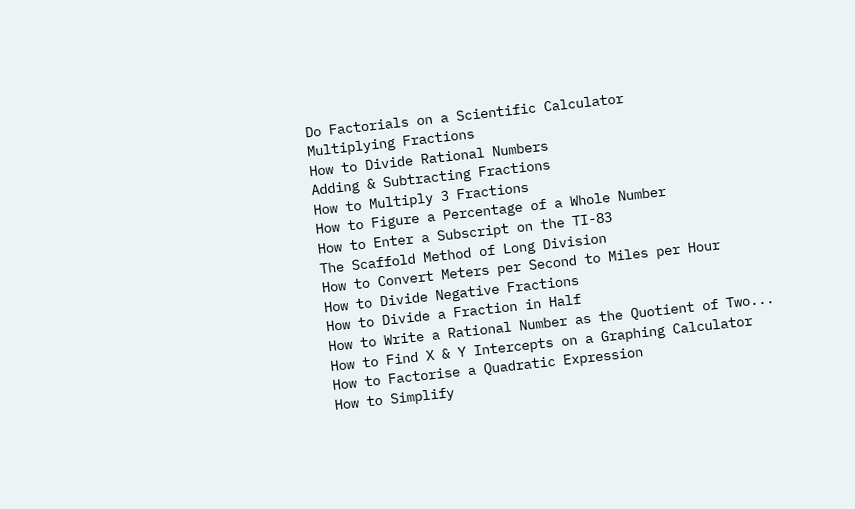Do Factorials on a Scientific Calculator
Multiplying Fractions
How to Divide Rational Numbers
Adding & Subtracting Fractions
How to Multiply 3 Fractions
How to Figure a Percentage of a Whole Number
How to Enter a Subscript on the TI-83
The Scaffold Method of Long Division
How to Convert Meters per Second to Miles per Hour
How to Divide Negative Fractions
How to Divide a Fraction in Half
How to Write a Rational Number as the Quotient of Two...
How to Find X & Y Intercepts on a Graphing Calculator
How to Factorise a Quadratic Expression
How to Simplify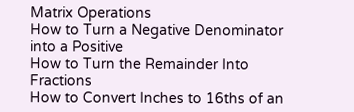Matrix Operations
How to Turn a Negative Denominator into a Positive
How to Turn the Remainder Into Fractions
How to Convert Inches to 16ths of an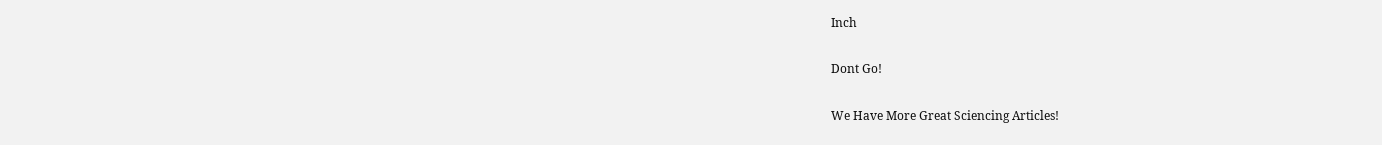Inch

Dont Go!

We Have More Great Sciencing Articles!